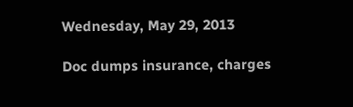Wednesday, May 29, 2013

Doc dumps insurance, charges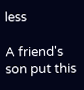less

A friend's son put this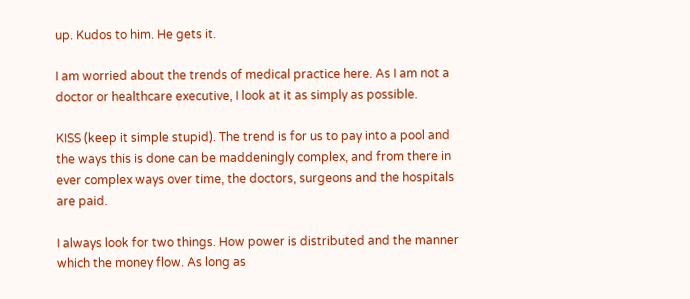up. Kudos to him. He gets it.

I am worried about the trends of medical practice here. As I am not a doctor or healthcare executive, I look at it as simply as possible.

KISS (keep it simple stupid). The trend is for us to pay into a pool and the ways this is done can be maddeningly complex, and from there in ever complex ways over time, the doctors, surgeons and the hospitals are paid.

I always look for two things. How power is distributed and the manner which the money flow. As long as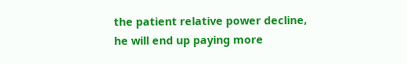the patient relative power decline, he will end up paying more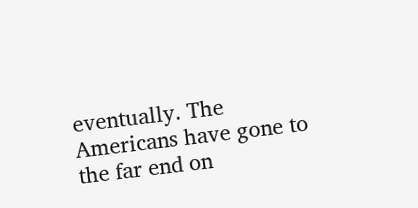eventually. The Americans have gone to the far end on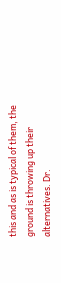this and as is typical of them, the ground is throwing up their alternatives. Dr.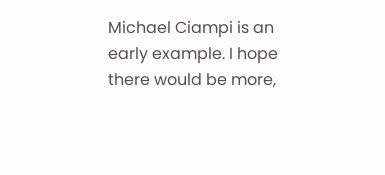Michael Ciampi is an early example. I hope there would be more,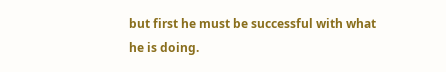but first he must be successful with what he is doing.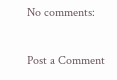No comments:

Post a Comment